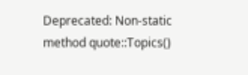Deprecated: Non-static method quote::Topics()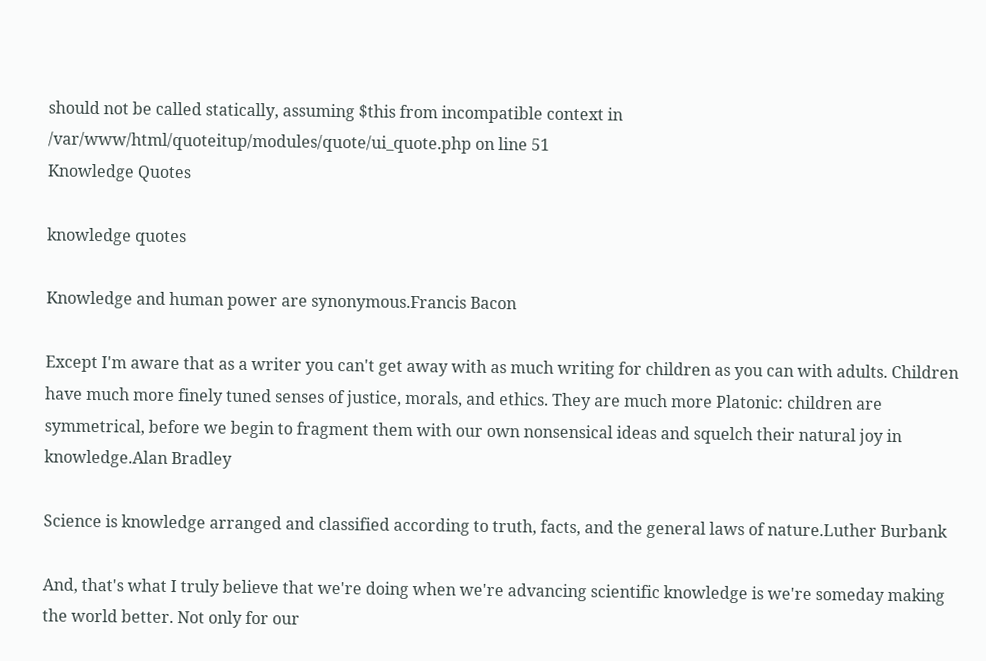should not be called statically, assuming $this from incompatible context in /var/www/html/quoteitup/modules/quote/ui_quote.php on line 51
Knowledge Quotes

knowledge quotes

Knowledge and human power are synonymous.Francis Bacon

Except I'm aware that as a writer you can't get away with as much writing for children as you can with adults. Children have much more finely tuned senses of justice, morals, and ethics. They are much more Platonic: children are symmetrical, before we begin to fragment them with our own nonsensical ideas and squelch their natural joy in knowledge.Alan Bradley

Science is knowledge arranged and classified according to truth, facts, and the general laws of nature.Luther Burbank

And, that's what I truly believe that we're doing when we're advancing scientific knowledge is we're someday making the world better. Not only for our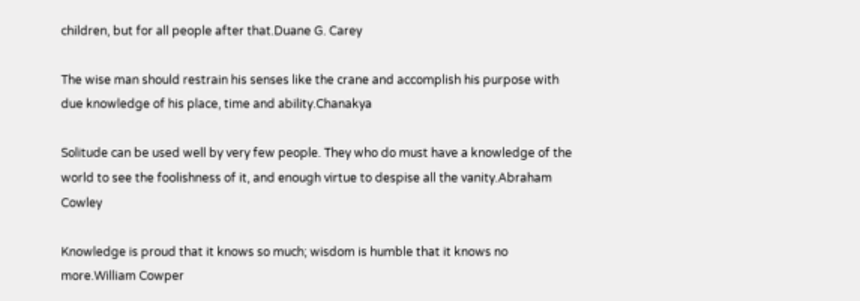children, but for all people after that.Duane G. Carey

The wise man should restrain his senses like the crane and accomplish his purpose with due knowledge of his place, time and ability.Chanakya

Solitude can be used well by very few people. They who do must have a knowledge of the world to see the foolishness of it, and enough virtue to despise all the vanity.Abraham Cowley

Knowledge is proud that it knows so much; wisdom is humble that it knows no more.William Cowper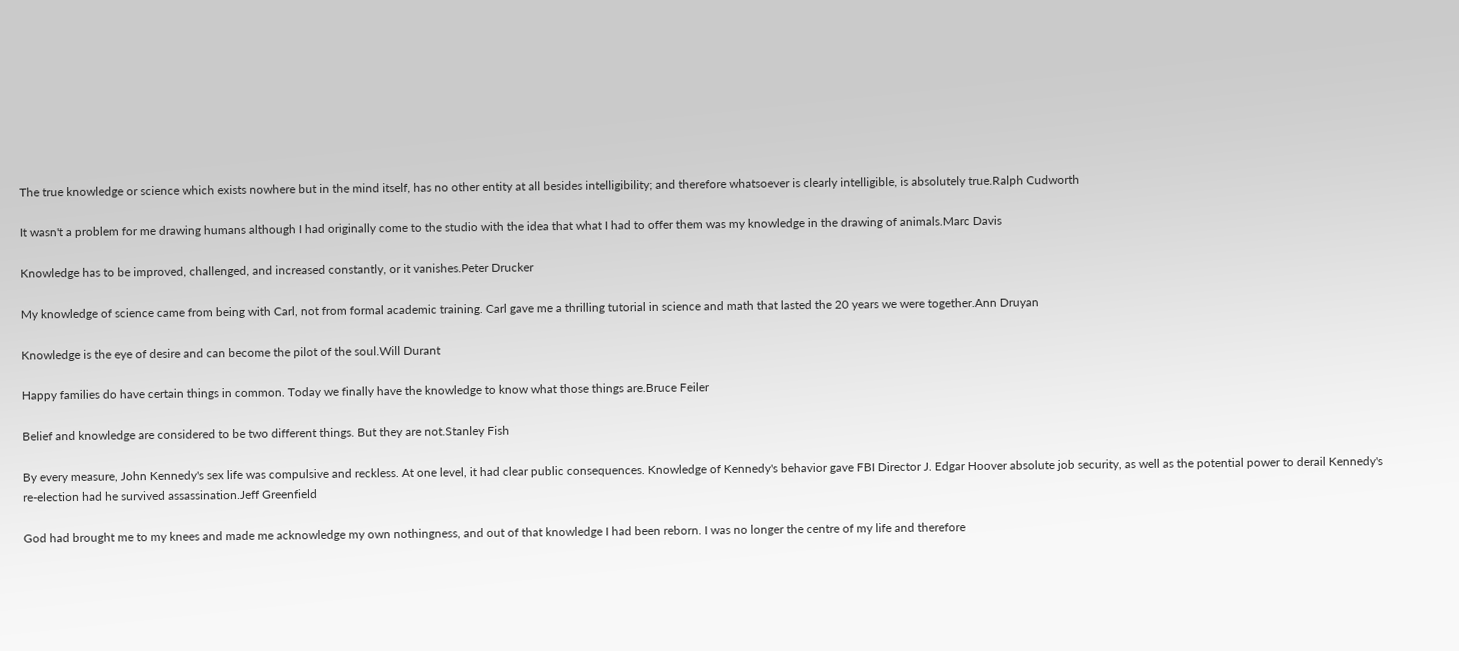The true knowledge or science which exists nowhere but in the mind itself, has no other entity at all besides intelligibility; and therefore whatsoever is clearly intelligible, is absolutely true.Ralph Cudworth

It wasn't a problem for me drawing humans although I had originally come to the studio with the idea that what I had to offer them was my knowledge in the drawing of animals.Marc Davis

Knowledge has to be improved, challenged, and increased constantly, or it vanishes.Peter Drucker

My knowledge of science came from being with Carl, not from formal academic training. Carl gave me a thrilling tutorial in science and math that lasted the 20 years we were together.Ann Druyan

Knowledge is the eye of desire and can become the pilot of the soul.Will Durant

Happy families do have certain things in common. Today we finally have the knowledge to know what those things are.Bruce Feiler

Belief and knowledge are considered to be two different things. But they are not.Stanley Fish

By every measure, John Kennedy's sex life was compulsive and reckless. At one level, it had clear public consequences. Knowledge of Kennedy's behavior gave FBI Director J. Edgar Hoover absolute job security, as well as the potential power to derail Kennedy's re-election had he survived assassination.Jeff Greenfield

God had brought me to my knees and made me acknowledge my own nothingness, and out of that knowledge I had been reborn. I was no longer the centre of my life and therefore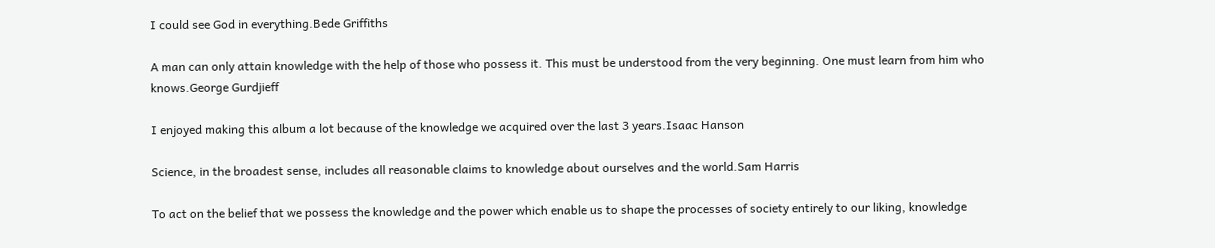I could see God in everything.Bede Griffiths

A man can only attain knowledge with the help of those who possess it. This must be understood from the very beginning. One must learn from him who knows.George Gurdjieff

I enjoyed making this album a lot because of the knowledge we acquired over the last 3 years.Isaac Hanson

Science, in the broadest sense, includes all reasonable claims to knowledge about ourselves and the world.Sam Harris

To act on the belief that we possess the knowledge and the power which enable us to shape the processes of society entirely to our liking, knowledge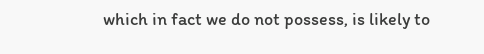which in fact we do not possess, is likely to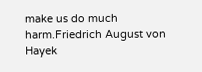make us do much harm.Friedrich August von Hayek